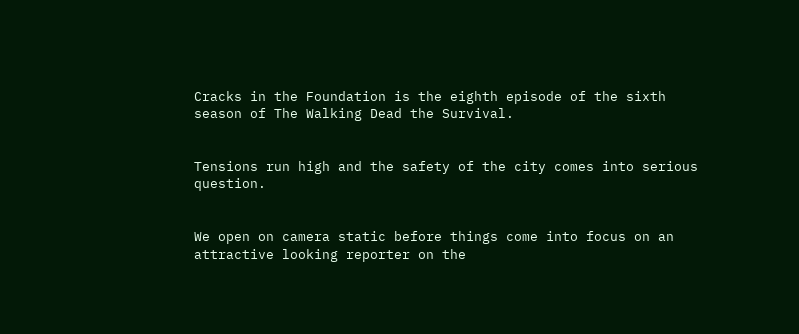Cracks in the Foundation is the eighth episode of the sixth season of The Walking Dead the Survival.


Tensions run high and the safety of the city comes into serious question.


We open on camera static before things come into focus on an attractive looking reporter on the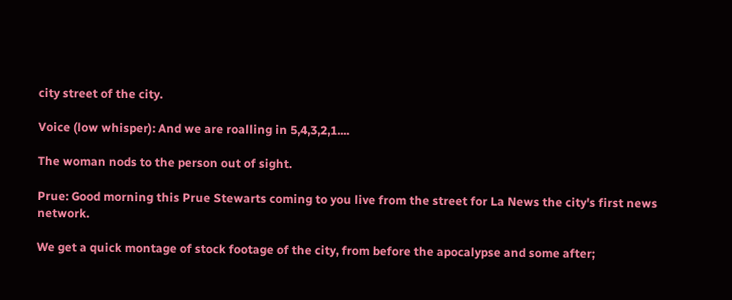city street of the city.

Voice (low whisper): And we are roalling in 5,4,3,2,1....

The woman nods to the person out of sight.

Prue: Good morning this Prue Stewarts coming to you live from the street for La News the city's first news network.

We get a quick montage of stock footage of the city, from before the apocalypse and some after;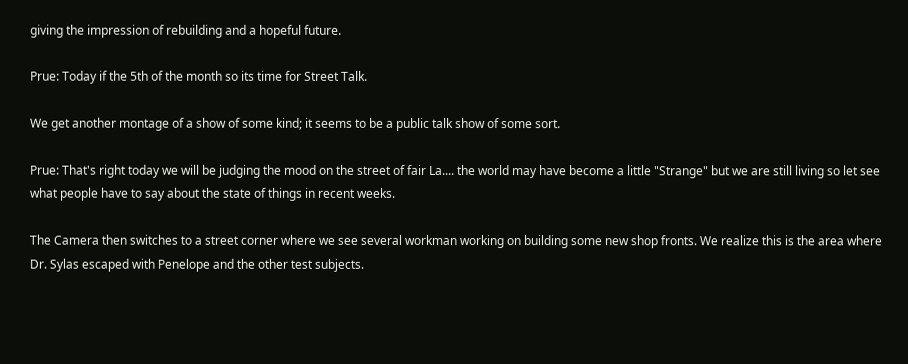giving the impression of rebuilding and a hopeful future.

Prue: Today if the 5th of the month so its time for Street Talk.

We get another montage of a show of some kind; it seems to be a public talk show of some sort.

Prue: That's right today we will be judging the mood on the street of fair La.... the world may have become a little "Strange" but we are still living so let see what people have to say about the state of things in recent weeks.

The Camera then switches to a street corner where we see several workman working on building some new shop fronts. We realize this is the area where Dr. Sylas escaped with Penelope and the other test subjects.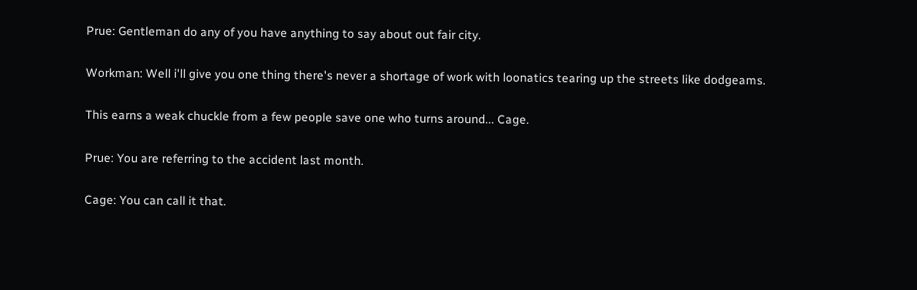Prue: Gentleman do any of you have anything to say about out fair city.

Workman: Well i'll give you one thing there's never a shortage of work with loonatics tearing up the streets like dodgeams.

This earns a weak chuckle from a few people save one who turns around... Cage.

Prue: You are referring to the accident last month.

Cage: You can call it that.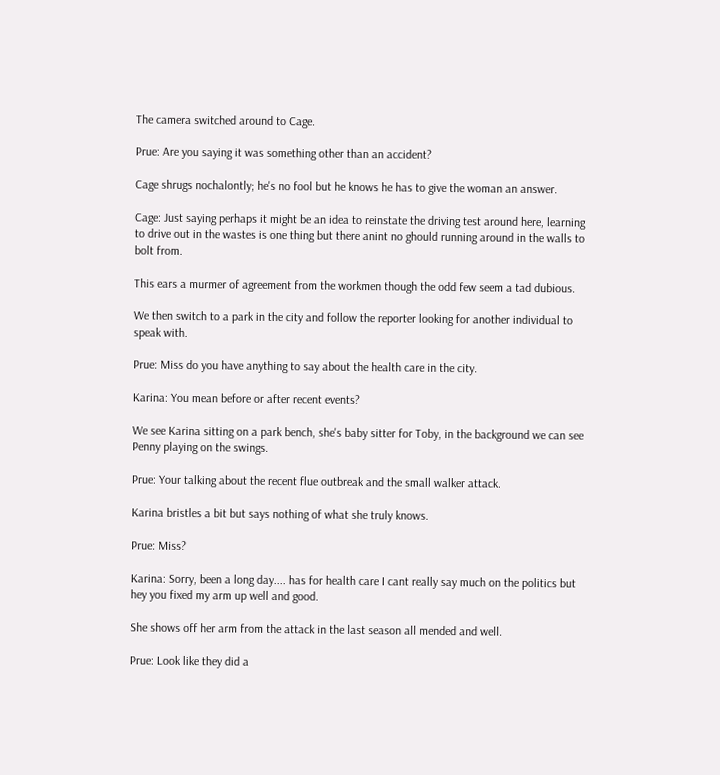The camera switched around to Cage.

Prue: Are you saying it was something other than an accident?

Cage shrugs nochalontly; he's no fool but he knows he has to give the woman an answer.

Cage: Just saying perhaps it might be an idea to reinstate the driving test around here, learning to drive out in the wastes is one thing but there anint no ghould running around in the walls to bolt from.

This ears a murmer of agreement from the workmen though the odd few seem a tad dubious.

We then switch to a park in the city and follow the reporter looking for another individual to speak with.

Prue: Miss do you have anything to say about the health care in the city.

Karina: You mean before or after recent events?

We see Karina sitting on a park bench, she's baby sitter for Toby, in the background we can see Penny playing on the swings.

Prue: Your talking about the recent flue outbreak and the small walker attack.

Karina bristles a bit but says nothing of what she truly knows.

Prue: Miss?

Karina: Sorry, been a long day.... has for health care I cant really say much on the politics but hey you fixed my arm up well and good.

She shows off her arm from the attack in the last season all mended and well.

Prue: Look like they did a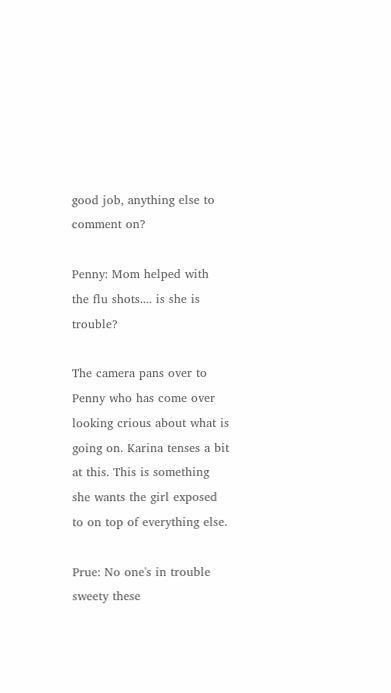good job, anything else to comment on?

Penny: Mom helped with the flu shots.... is she is trouble?

The camera pans over to Penny who has come over looking crious about what is going on. Karina tenses a bit at this. This is something she wants the girl exposed to on top of everything else.

Prue: No one's in trouble sweety these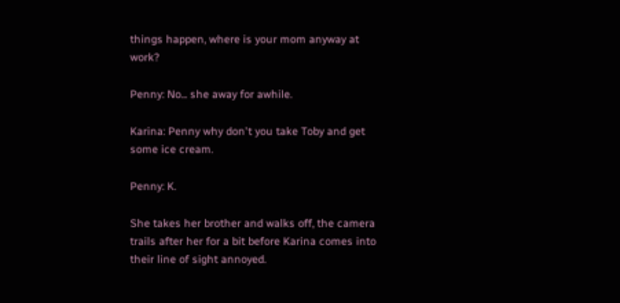things happen, where is your mom anyway at work?

Penny: No... she away for awhile.

Karina: Penny why don't you take Toby and get some ice cream.

Penny: K.

She takes her brother and walks off, the camera trails after her for a bit before Karina comes into their line of sight annoyed.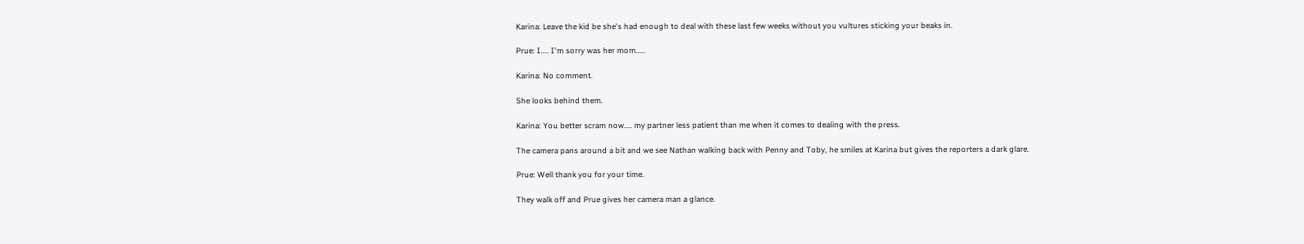Karina: Leave the kid be she's had enough to deal with these last few weeks without you vultures sticking your beaks in.

Prue: I.... I'm sorry was her mom.....

Karina: No comment.

She looks behind them.

Karina: You better scram now.... my partner less patient than me when it comes to dealing with the press.

The camera pans around a bit and we see Nathan walking back with Penny and Toby, he smiles at Karina but gives the reporters a dark glare.

Prue: Well thank you for your time.

They walk off and Prue gives her camera man a glance.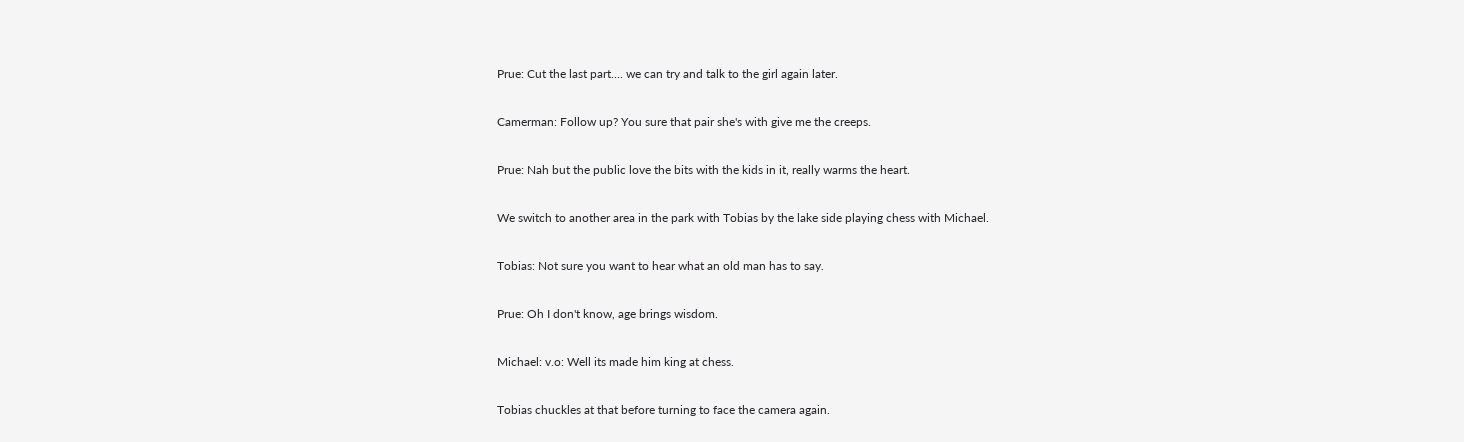Prue: Cut the last part.... we can try and talk to the girl again later.

Camerman: Follow up? You sure that pair she's with give me the creeps.

Prue: Nah but the public love the bits with the kids in it, really warms the heart.

We switch to another area in the park with Tobias by the lake side playing chess with Michael.

Tobias: Not sure you want to hear what an old man has to say.

Prue: Oh I don't know, age brings wisdom.

Michael: v.o: Well its made him king at chess.

Tobias chuckles at that before turning to face the camera again.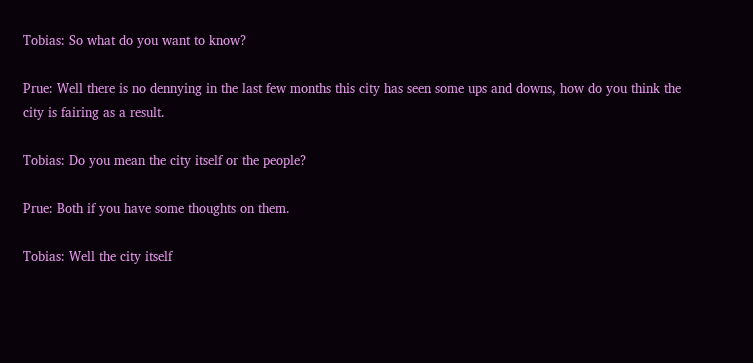Tobias: So what do you want to know?

Prue: Well there is no dennying in the last few months this city has seen some ups and downs, how do you think the city is fairing as a result.

Tobias: Do you mean the city itself or the people?

Prue: Both if you have some thoughts on them.

Tobias: Well the city itself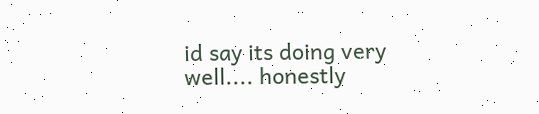id say its doing very well.... honestly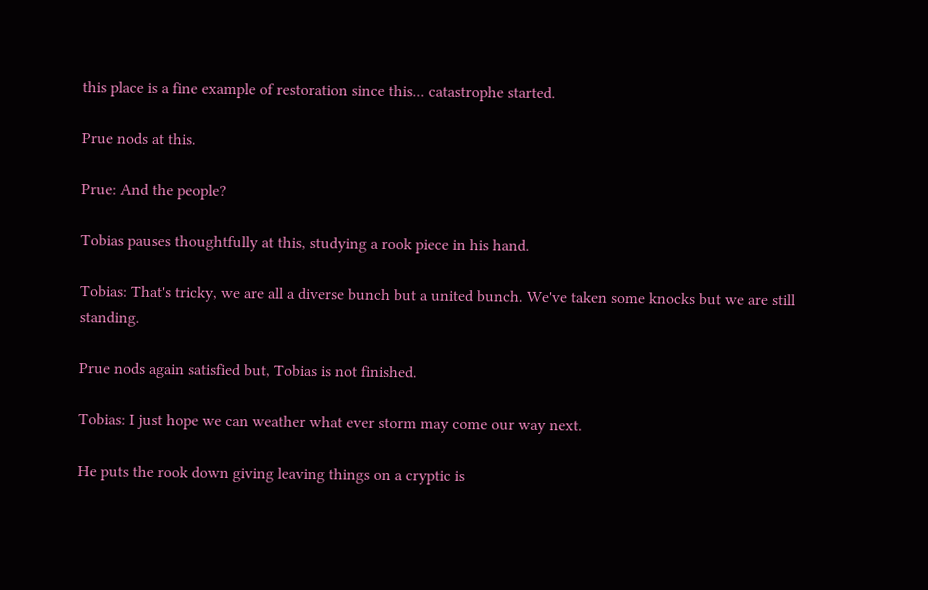this place is a fine example of restoration since this... catastrophe started.

Prue nods at this.

Prue: And the people?

Tobias pauses thoughtfully at this, studying a rook piece in his hand.

Tobias: That's tricky, we are all a diverse bunch but a united bunch. We've taken some knocks but we are still standing.

Prue nods again satisfied but, Tobias is not finished.

Tobias: I just hope we can weather what ever storm may come our way next.

He puts the rook down giving leaving things on a cryptic is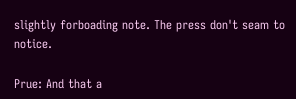slightly forboading note. The press don't seam to notice.

Prue: And that a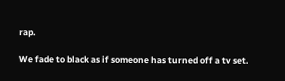rap.

We fade to black as if someone has turned off a tv set.